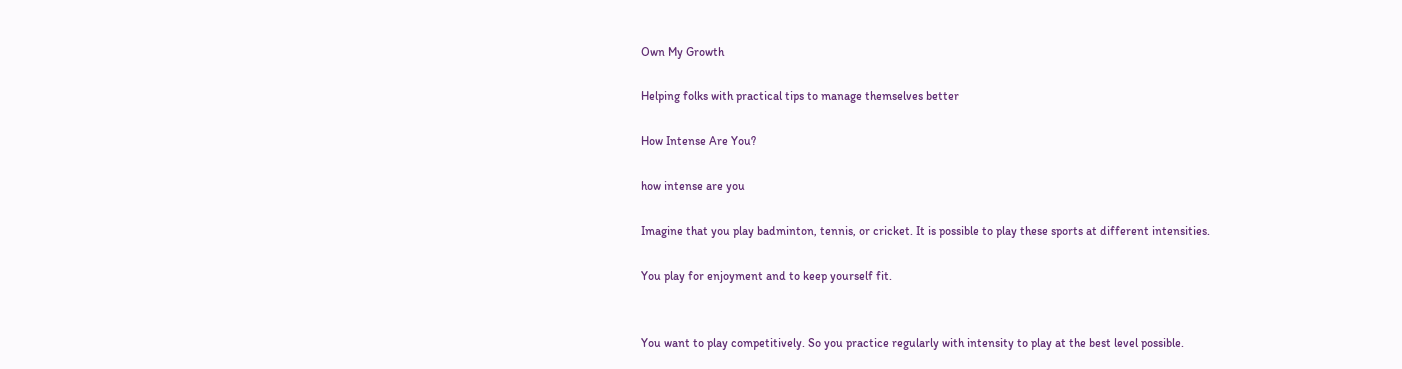Own My Growth

Helping folks with practical tips to manage themselves better

How Intense Are You?

how intense are you

Imagine that you play badminton, tennis, or cricket. It is possible to play these sports at different intensities.

You play for enjoyment and to keep yourself fit.


You want to play competitively. So you practice regularly with intensity to play at the best level possible.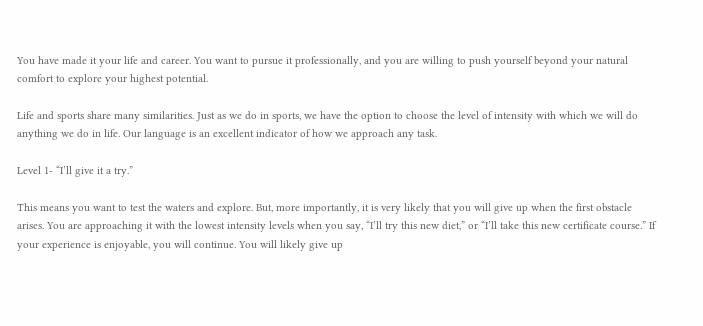You have made it your life and career. You want to pursue it professionally, and you are willing to push yourself beyond your natural comfort to explore your highest potential.

Life and sports share many similarities. Just as we do in sports, we have the option to choose the level of intensity with which we will do anything we do in life. Our language is an excellent indicator of how we approach any task.

Level 1- “I’ll give it a try.”

This means you want to test the waters and explore. But, more importantly, it is very likely that you will give up when the first obstacle arises. You are approaching it with the lowest intensity levels when you say, “I’ll try this new diet,” or “I’ll take this new certificate course.” If your experience is enjoyable, you will continue. You will likely give up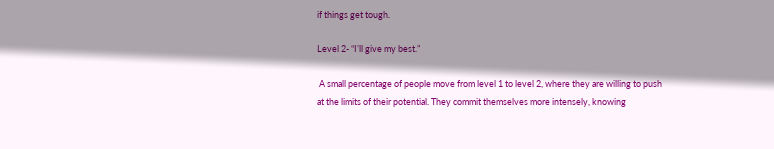if things get tough.

Level 2- “I’ll give my best.”

 A small percentage of people move from level 1 to level 2, where they are willing to push at the limits of their potential. They commit themselves more intensely, knowing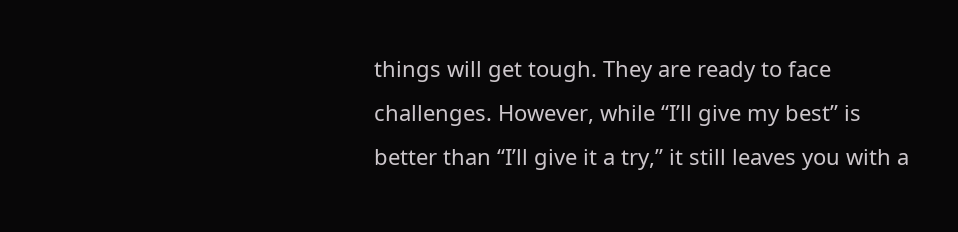things will get tough. They are ready to face challenges. However, while “I’ll give my best” is better than “I’ll give it a try,” it still leaves you with a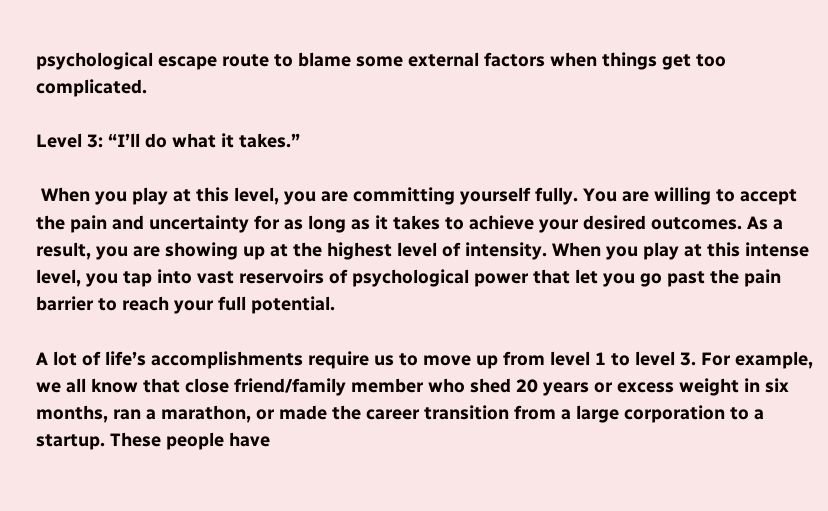psychological escape route to blame some external factors when things get too complicated.

Level 3: “I’ll do what it takes.”

 When you play at this level, you are committing yourself fully. You are willing to accept the pain and uncertainty for as long as it takes to achieve your desired outcomes. As a result, you are showing up at the highest level of intensity. When you play at this intense level, you tap into vast reservoirs of psychological power that let you go past the pain barrier to reach your full potential.

A lot of life’s accomplishments require us to move up from level 1 to level 3. For example, we all know that close friend/family member who shed 20 years or excess weight in six months, ran a marathon, or made the career transition from a large corporation to a startup. These people have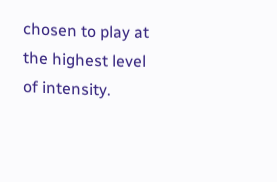chosen to play at the highest level of intensity.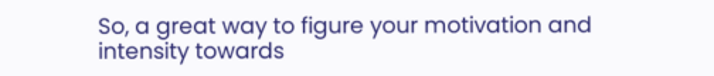So, a great way to figure your motivation and intensity towards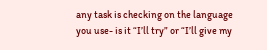any task is checking on the language you use- is it “I’ll try” or “I’ll give my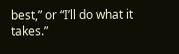best,” or “I’ll do what it takes.”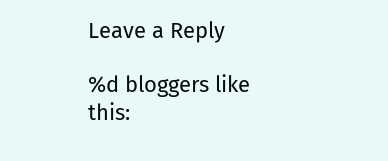Leave a Reply

%d bloggers like this: